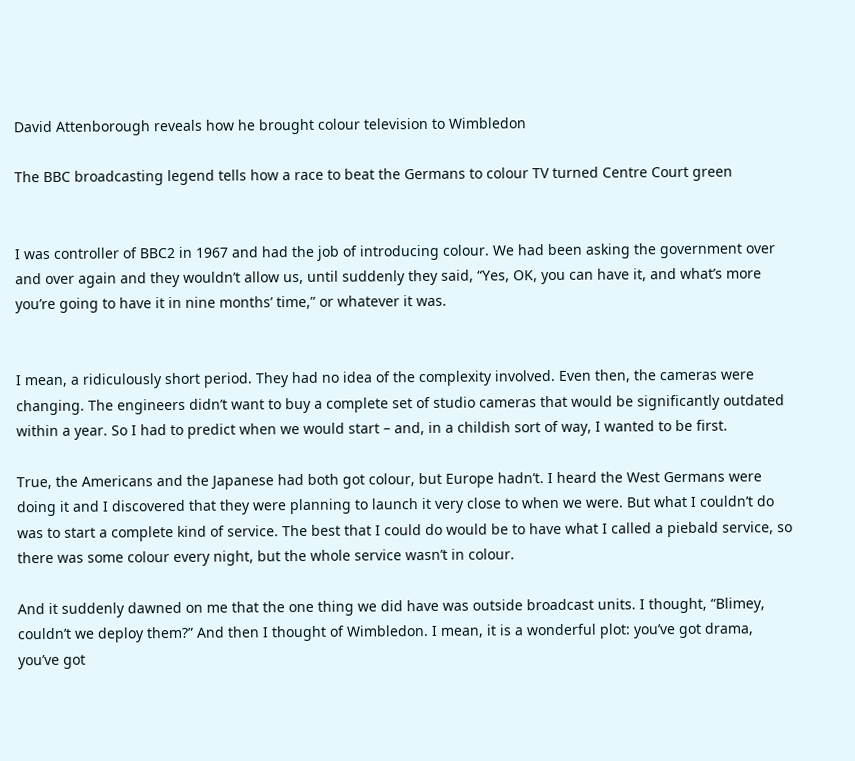David Attenborough reveals how he brought colour television to Wimbledon

The BBC broadcasting legend tells how a race to beat the Germans to colour TV turned Centre Court green


I was controller of BBC2 in 1967 and had the job of introducing colour. We had been asking the government over and over again and they wouldn’t allow us, until suddenly they said, “Yes, OK, you can have it, and what’s more you’re going to have it in nine months’ time,” or whatever it was.


I mean, a ridiculously short period. They had no idea of the complexity involved. Even then, the cameras were changing. The engineers didn’t want to buy a complete set of studio cameras that would be significantly outdated within a year. So I had to predict when we would start – and, in a childish sort of way, I wanted to be first.

True, the Americans and the Japanese had both got colour, but Europe hadn’t. I heard the West Germans were doing it and I discovered that they were planning to launch it very close to when we were. But what I couldn’t do was to start a complete kind of service. The best that I could do would be to have what I called a piebald service, so there was some colour every night, but the whole service wasn’t in colour.

And it suddenly dawned on me that the one thing we did have was outside broadcast units. I thought, “Blimey, couldn’t we deploy them?” And then I thought of Wimbledon. I mean, it is a wonderful plot: you’ve got drama, you’ve got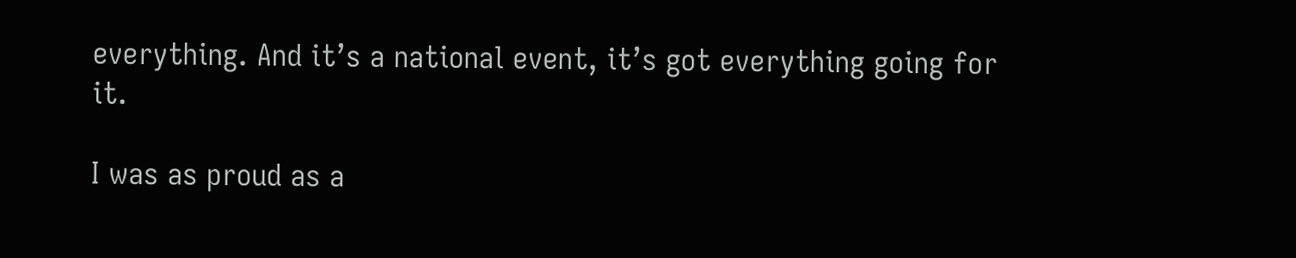everything. And it’s a national event, it’s got everything going for it.

I was as proud as a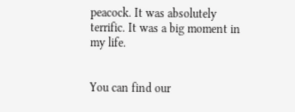peacock. It was absolutely terrific. It was a big moment in my life.


You can find our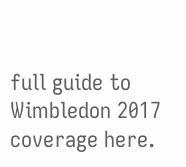full guide to Wimbledon 2017 coverage here.